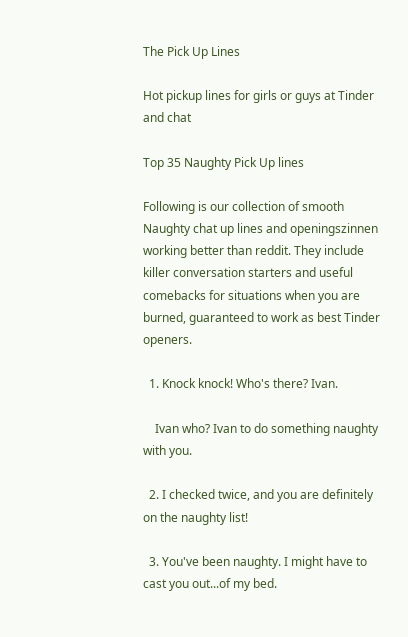The Pick Up Lines

Hot pickup lines for girls or guys at Tinder and chat

Top 35 Naughty Pick Up lines

Following is our collection of smooth Naughty chat up lines and openingszinnen working better than reddit. They include killer conversation starters and useful comebacks for situations when you are burned, guaranteed to work as best Tinder openers.

  1. Knock knock! Who's there? Ivan.

    Ivan who? Ivan to do something naughty with you.

  2. I checked twice, and you are definitely on the naughty list!

  3. You've been naughty. I might have to cast you out...of my bed.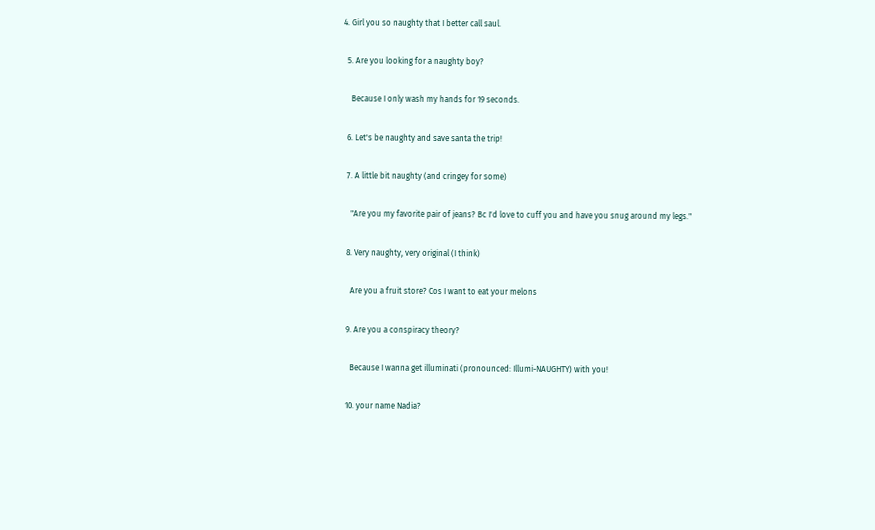4. Girl you so naughty that I better call saul.

  5. Are you looking for a naughty boy?

    Because I only wash my hands for 19 seconds.

  6. Let's be naughty and save santa the trip!

  7. A little bit naughty (and cringey for some)

    "Are you my favorite pair of jeans? Bc I'd love to cuff you and have you snug around my legs."

  8. Very naughty, very original (I think)

    Are you a fruit store? Cos I want to eat your melons

  9. Are you a conspiracy theory?

    Because I wanna get illuminati (pronounced: Illumi-NAUGHTY) with you!

  10. your name Nadia?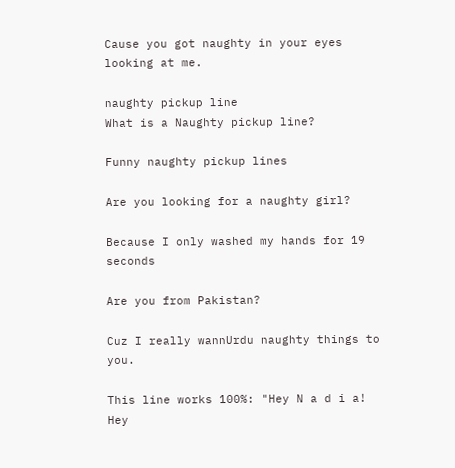Cause you got naughty in your eyes looking at me.

naughty pickup line
What is a Naughty pickup line?

Funny naughty pickup lines

Are you looking for a naughty girl?

Because I only washed my hands for 19 seconds

Are you from Pakistan?

Cuz I really wannUrdu naughty things to you.

This line works 100%: "Hey N a d i a! Hey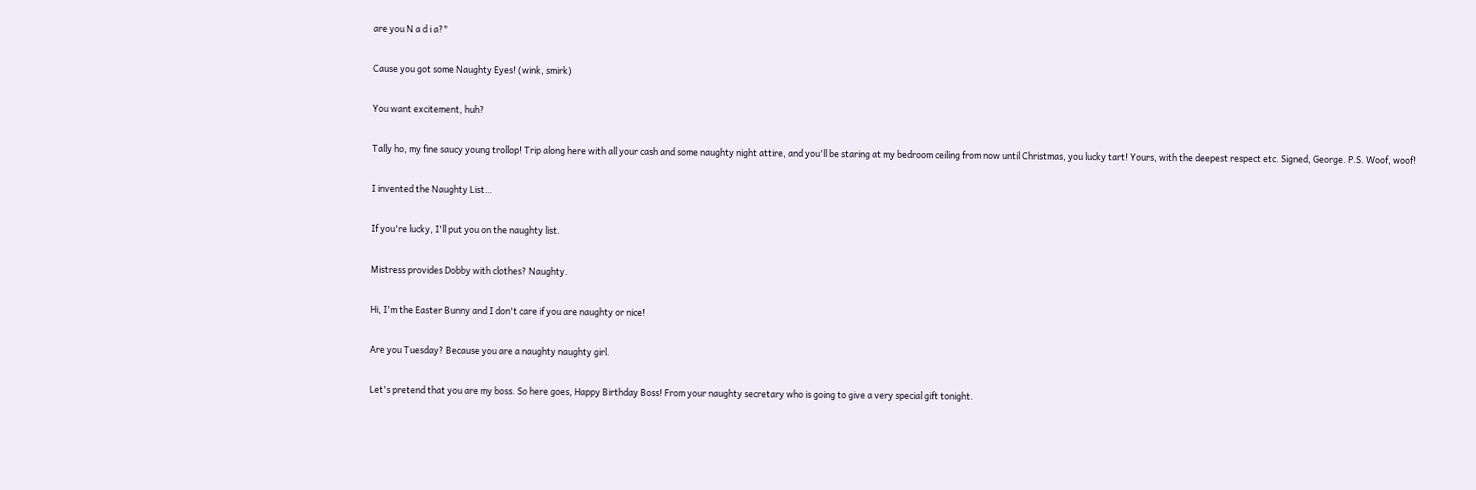are you N a d i a?"

Cause you got some Naughty Eyes! (wink, smirk)

You want excitement, huh?

Tally ho, my fine saucy young trollop! Trip along here with all your cash and some naughty night attire, and you'll be staring at my bedroom ceiling from now until Christmas, you lucky tart! Yours, with the deepest respect etc. Signed, George. P.S. Woof, woof!

I invented the Naughty List…

If you're lucky, I'll put you on the naughty list.

Mistress provides Dobby with clothes? Naughty.

Hi, I'm the Easter Bunny and I don't care if you are naughty or nice!

Are you Tuesday? Because you are a naughty naughty girl.

Let's pretend that you are my boss. So here goes, Happy Birthday Boss! From your naughty secretary who is going to give a very special gift tonight.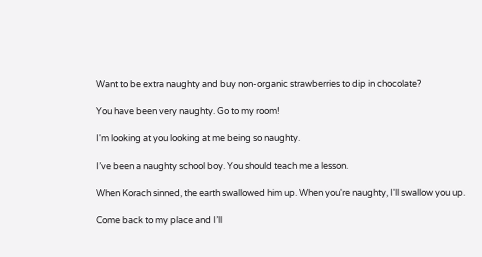Want to be extra naughty and buy non-organic strawberries to dip in chocolate?

You have been very naughty. Go to my room!

I'm looking at you looking at me being so naughty.

I’ve been a naughty school boy. You should teach me a lesson.

When Korach sinned, the earth swallowed him up. When you're naughty, I'll swallow you up.

Come back to my place and I’ll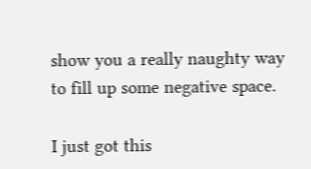show you a really naughty way to fill up some negative space.

I just got this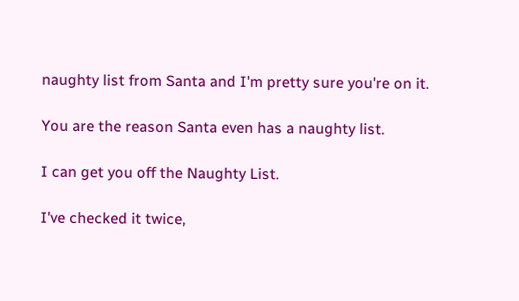naughty list from Santa and I'm pretty sure you're on it.

You are the reason Santa even has a naughty list.

I can get you off the Naughty List.

I've checked it twice,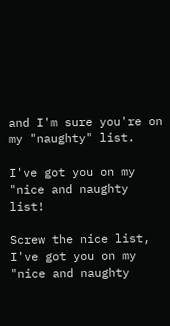and I'm sure you're on my "naughty" list.

I've got you on my "nice and naughty list!

Screw the nice list, I've got you on my "nice and naughty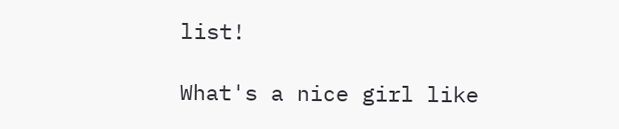list!

What's a nice girl like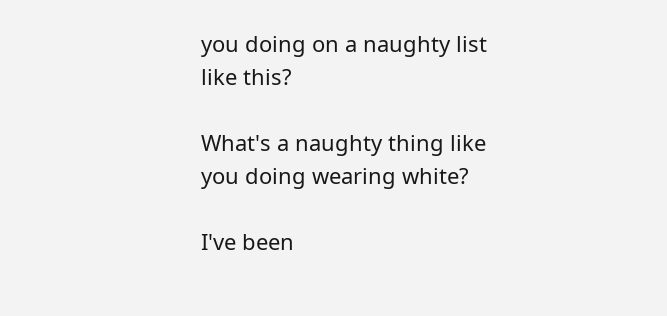you doing on a naughty list like this?

What's a naughty thing like you doing wearing white?

I've been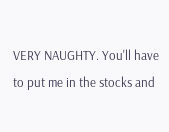VERY NAUGHTY. You'll have to put me in the stocks and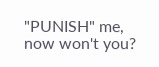"PUNISH" me, now won't you?